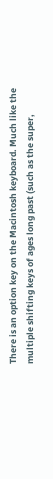There is an option key on the Macintosh keyboard. Much like the multiple shifting keys of ages long past (such as the super,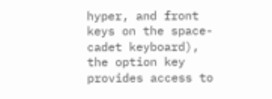hyper, and front keys on the space-cadet keyboard), the option key provides access to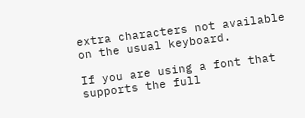extra characters not available on the usual keyboard.

If you are using a font that supports the full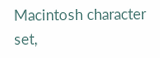Macintosh character set,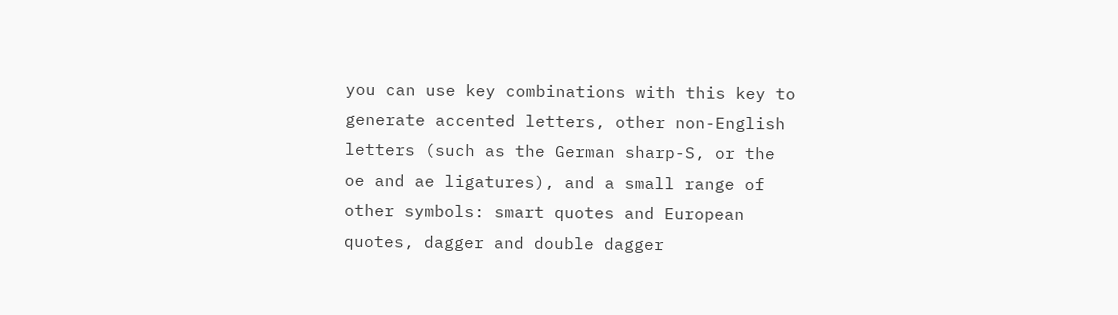you can use key combinations with this key to generate accented letters, other non-English letters (such as the German sharp-S, or the oe and ae ligatures), and a small range of other symbols: smart quotes and European quotes, dagger and double dagger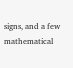signs, and a few mathematical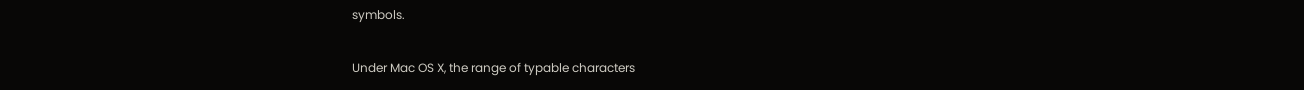symbols.

Under Mac OS X, the range of typable characters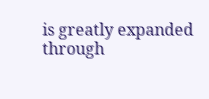is greatly expanded through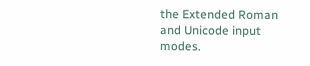the Extended Roman and Unicode input modes.